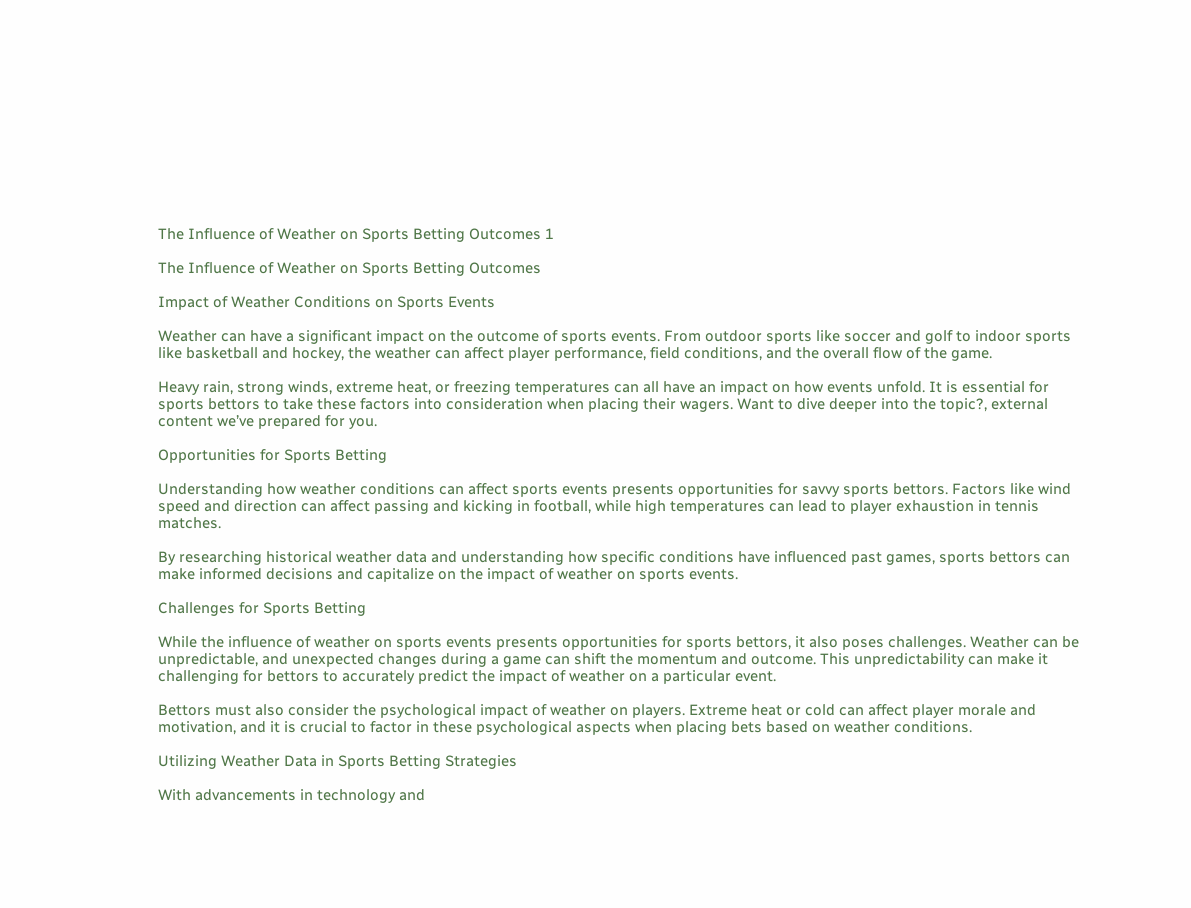The Influence of Weather on Sports Betting Outcomes 1

The Influence of Weather on Sports Betting Outcomes

Impact of Weather Conditions on Sports Events

Weather can have a significant impact on the outcome of sports events. From outdoor sports like soccer and golf to indoor sports like basketball and hockey, the weather can affect player performance, field conditions, and the overall flow of the game.

Heavy rain, strong winds, extreme heat, or freezing temperatures can all have an impact on how events unfold. It is essential for sports bettors to take these factors into consideration when placing their wagers. Want to dive deeper into the topic?, external content we’ve prepared for you.

Opportunities for Sports Betting

Understanding how weather conditions can affect sports events presents opportunities for savvy sports bettors. Factors like wind speed and direction can affect passing and kicking in football, while high temperatures can lead to player exhaustion in tennis matches.

By researching historical weather data and understanding how specific conditions have influenced past games, sports bettors can make informed decisions and capitalize on the impact of weather on sports events.

Challenges for Sports Betting

While the influence of weather on sports events presents opportunities for sports bettors, it also poses challenges. Weather can be unpredictable, and unexpected changes during a game can shift the momentum and outcome. This unpredictability can make it challenging for bettors to accurately predict the impact of weather on a particular event.

Bettors must also consider the psychological impact of weather on players. Extreme heat or cold can affect player morale and motivation, and it is crucial to factor in these psychological aspects when placing bets based on weather conditions.

Utilizing Weather Data in Sports Betting Strategies

With advancements in technology and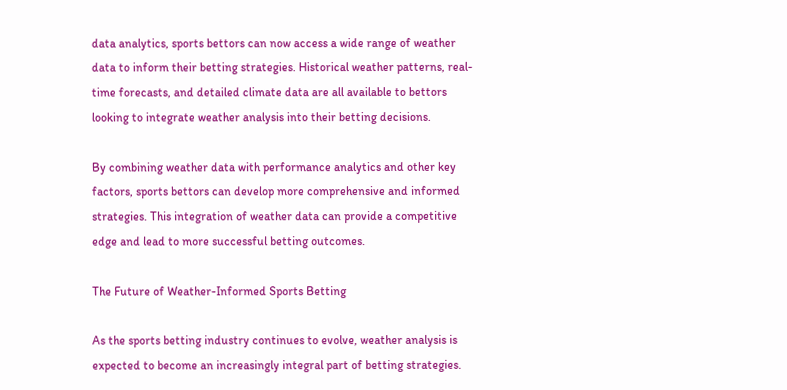data analytics, sports bettors can now access a wide range of weather data to inform their betting strategies. Historical weather patterns, real-time forecasts, and detailed climate data are all available to bettors looking to integrate weather analysis into their betting decisions.

By combining weather data with performance analytics and other key factors, sports bettors can develop more comprehensive and informed strategies. This integration of weather data can provide a competitive edge and lead to more successful betting outcomes.

The Future of Weather-Informed Sports Betting

As the sports betting industry continues to evolve, weather analysis is expected to become an increasingly integral part of betting strategies.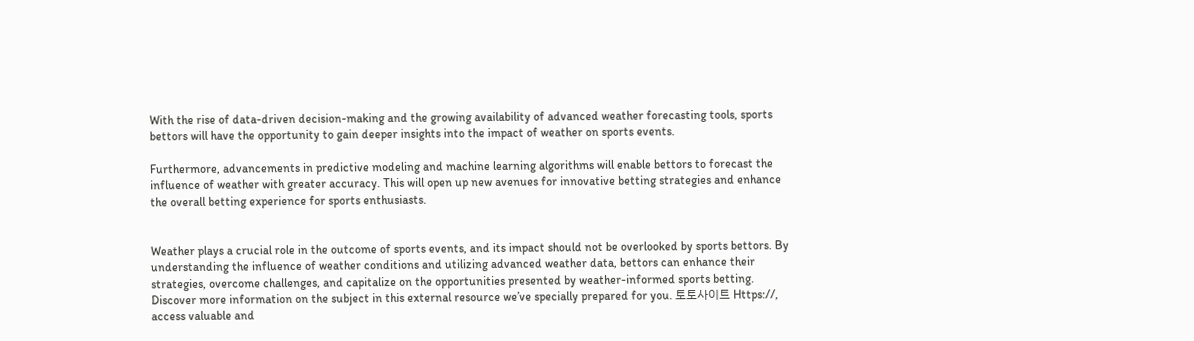With the rise of data-driven decision-making and the growing availability of advanced weather forecasting tools, sports bettors will have the opportunity to gain deeper insights into the impact of weather on sports events.

Furthermore, advancements in predictive modeling and machine learning algorithms will enable bettors to forecast the influence of weather with greater accuracy. This will open up new avenues for innovative betting strategies and enhance the overall betting experience for sports enthusiasts.


Weather plays a crucial role in the outcome of sports events, and its impact should not be overlooked by sports bettors. By understanding the influence of weather conditions and utilizing advanced weather data, bettors can enhance their strategies, overcome challenges, and capitalize on the opportunities presented by weather-informed sports betting. Discover more information on the subject in this external resource we’ve specially prepared for you. 토토사이트 Https://, access valuable and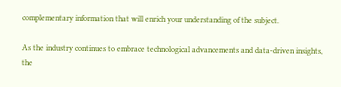complementary information that will enrich your understanding of the subject.

As the industry continues to embrace technological advancements and data-driven insights, the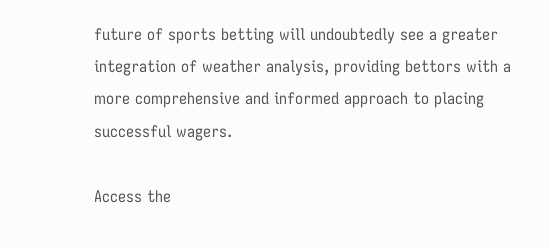future of sports betting will undoubtedly see a greater integration of weather analysis, providing bettors with a more comprehensive and informed approach to placing successful wagers.

Access the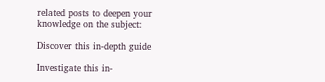related posts to deepen your knowledge on the subject:

Discover this in-depth guide

Investigate this in-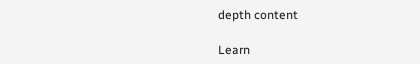depth content

Learn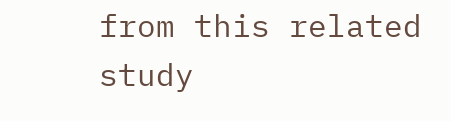from this related study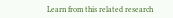Learn from this related research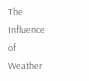The Influence of Weather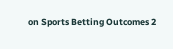on Sports Betting Outcomes 2